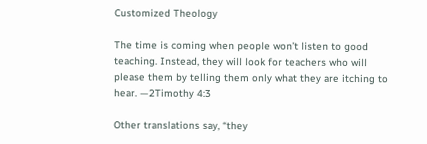Customized Theology

The time is coming when people won’t listen to good teaching. Instead, they will look for teachers who will please them by telling them only what they are itching to hear. —2Timothy 4:3

Other translations say, “they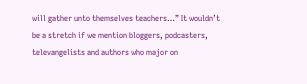will gather unto themselves teachers…” It wouldn’t be a stretch if we mention bloggers, podcasters, televangelists and authors who major on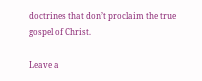doctrines that don’t proclaim the true gospel of Christ.

Leave a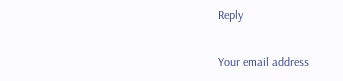Reply

Your email address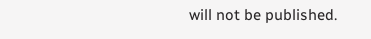will not be published.